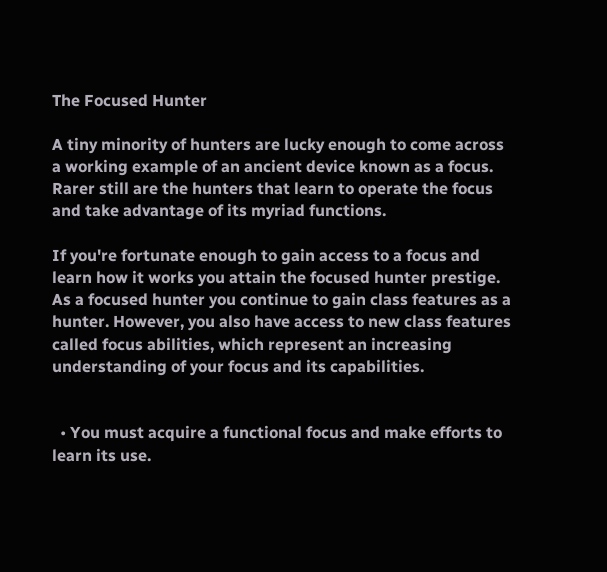The Focused Hunter

A tiny minority of hunters are lucky enough to come across a working example of an ancient device known as a focus. Rarer still are the hunters that learn to operate the focus and take advantage of its myriad functions.

If you're fortunate enough to gain access to a focus and learn how it works you attain the focused hunter prestige. As a focused hunter you continue to gain class features as a hunter. However, you also have access to new class features called focus abilities, which represent an increasing understanding of your focus and its capabilities.


  • You must acquire a functional focus and make efforts to learn its use.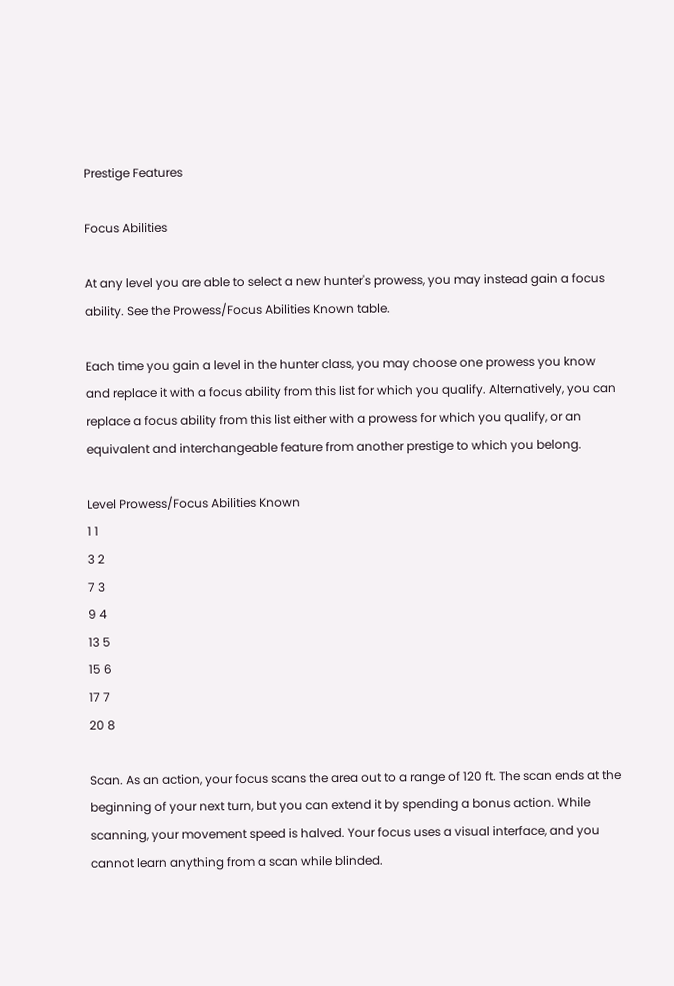Prestige Features

Focus Abilities

At any level you are able to select a new hunter's prowess, you may instead gain a focus ability. See the Prowess/Focus Abilities Known table.

Each time you gain a level in the hunter class, you may choose one prowess you know and replace it with a focus ability from this list for which you qualify. Alternatively, you can replace a focus ability from this list either with a prowess for which you qualify, or an equivalent and interchangeable feature from another prestige to which you belong.

Level Prowess/Focus Abilities Known
1 1
3 2
7 3
9 4
13 5
15 6
17 7
20 8

Scan. As an action, your focus scans the area out to a range of 120 ft. The scan ends at the beginning of your next turn, but you can extend it by spending a bonus action. While scanning, your movement speed is halved. Your focus uses a visual interface, and you cannot learn anything from a scan while blinded.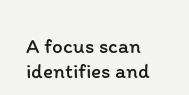A focus scan identifies and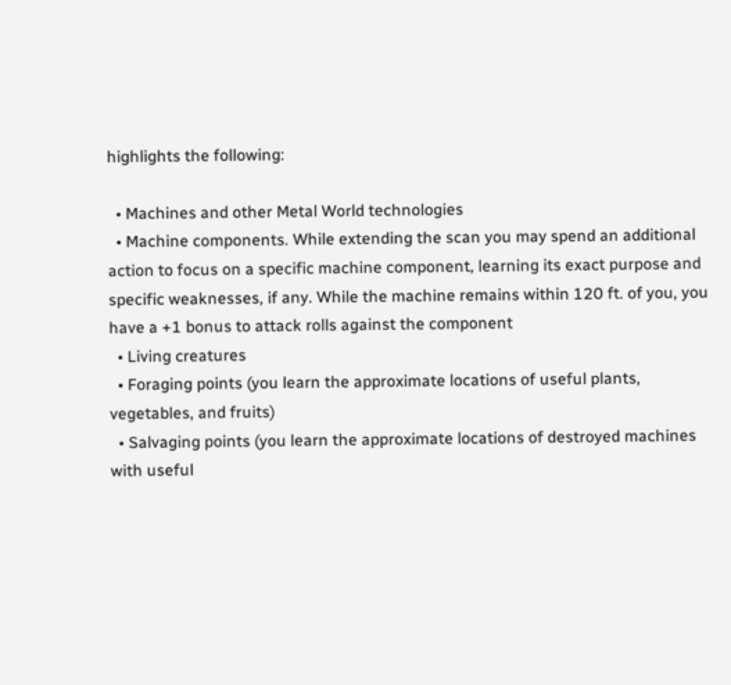highlights the following:

  • Machines and other Metal World technologies
  • Machine components. While extending the scan you may spend an additional action to focus on a specific machine component, learning its exact purpose and specific weaknesses, if any. While the machine remains within 120 ft. of you, you have a +1 bonus to attack rolls against the component
  • Living creatures
  • Foraging points (you learn the approximate locations of useful plants, vegetables, and fruits)
  • Salvaging points (you learn the approximate locations of destroyed machines with useful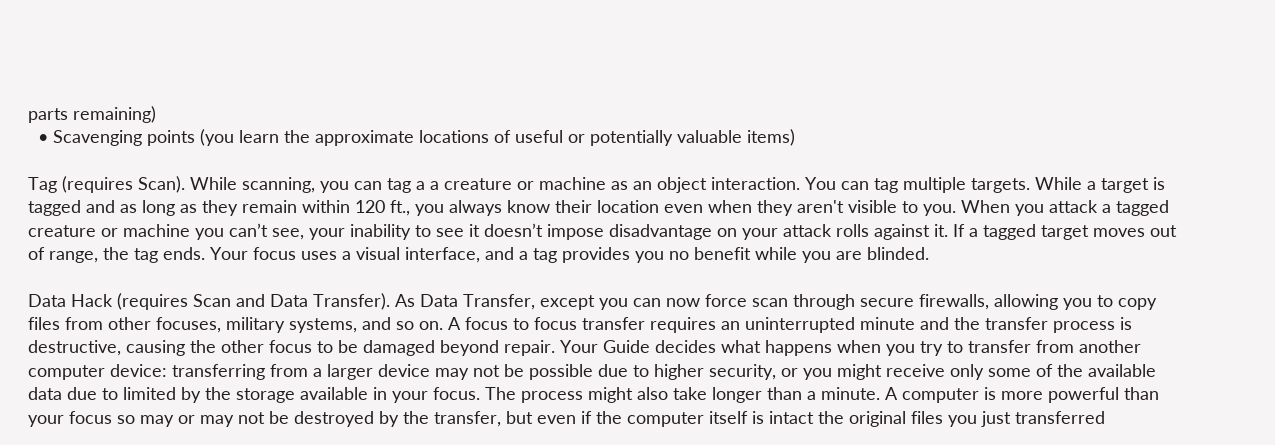parts remaining)
  • Scavenging points (you learn the approximate locations of useful or potentially valuable items)

Tag (requires Scan). While scanning, you can tag a a creature or machine as an object interaction. You can tag multiple targets. While a target is tagged and as long as they remain within 120 ft., you always know their location even when they aren't visible to you. When you attack a tagged creature or machine you can’t see, your inability to see it doesn’t impose disadvantage on your attack rolls against it. If a tagged target moves out of range, the tag ends. Your focus uses a visual interface, and a tag provides you no benefit while you are blinded.

Data Hack (requires Scan and Data Transfer). As Data Transfer, except you can now force scan through secure firewalls, allowing you to copy files from other focuses, military systems, and so on. A focus to focus transfer requires an uninterrupted minute and the transfer process is destructive, causing the other focus to be damaged beyond repair. Your Guide decides what happens when you try to transfer from another computer device: transferring from a larger device may not be possible due to higher security, or you might receive only some of the available data due to limited by the storage available in your focus. The process might also take longer than a minute. A computer is more powerful than your focus so may or may not be destroyed by the transfer, but even if the computer itself is intact the original files you just transferred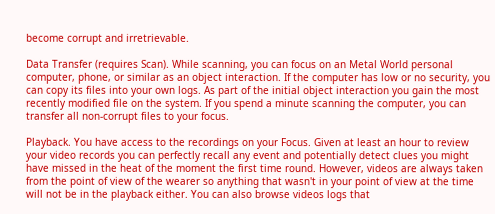become corrupt and irretrievable.

Data Transfer (requires Scan). While scanning, you can focus on an Metal World personal computer, phone, or similar as an object interaction. If the computer has low or no security, you can copy its files into your own logs. As part of the initial object interaction you gain the most recently modified file on the system. If you spend a minute scanning the computer, you can transfer all non-corrupt files to your focus.

Playback. You have access to the recordings on your Focus. Given at least an hour to review your video records you can perfectly recall any event and potentially detect clues you might have missed in the heat of the moment the first time round. However, videos are always taken from the point of view of the wearer so anything that wasn't in your point of view at the time will not be in the playback either. You can also browse videos logs that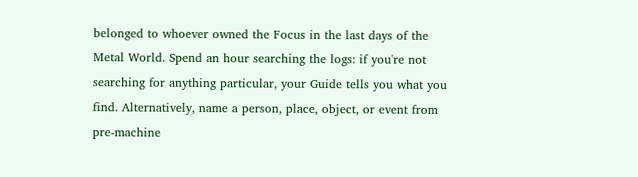belonged to whoever owned the Focus in the last days of the Metal World. Spend an hour searching the logs: if you're not searching for anything particular, your Guide tells you what you find. Alternatively, name a person, place, object, or event from pre-machine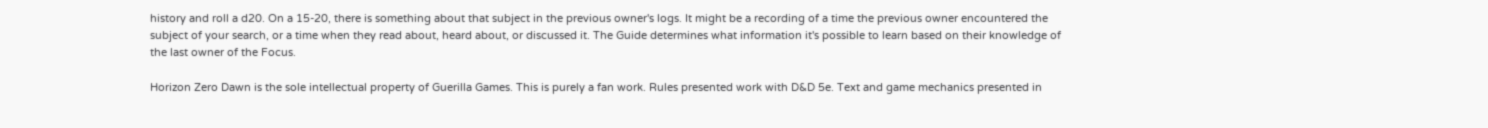history and roll a d20. On a 15-20, there is something about that subject in the previous owner's logs. It might be a recording of a time the previous owner encountered the subject of your search, or a time when they read about, heard about, or discussed it. The Guide determines what information it's possible to learn based on their knowledge of the last owner of the Focus.

Horizon Zero Dawn is the sole intellectual property of Guerilla Games. This is purely a fan work. Rules presented work with D&D 5e. Text and game mechanics presented in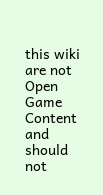this wiki are not Open Game Content and should not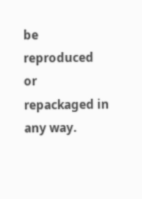be reproduced or repackaged in any way.